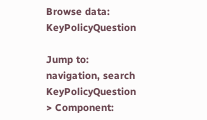Browse data: KeyPolicyQuestion

Jump to: navigation, search
KeyPolicyQuestion > Component: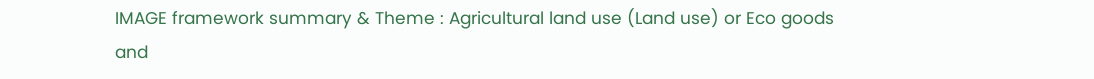IMAGE framework summary & Theme : Agricultural land use (Land use) or Eco goods and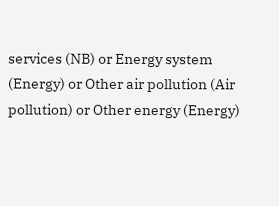services (NB) or Energy system (Energy) or Other air pollution (Air pollution) or Other energy (Energy)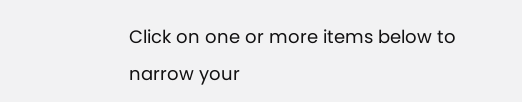Click on one or more items below to narrow your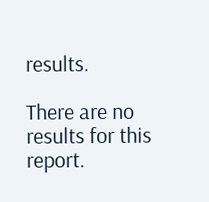results.

There are no results for this report.